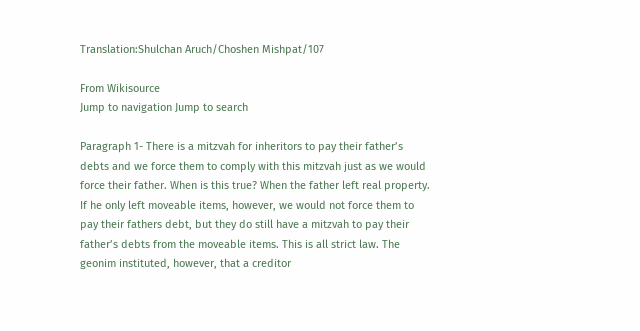Translation:Shulchan Aruch/Choshen Mishpat/107

From Wikisource
Jump to navigation Jump to search

Paragraph 1- There is a mitzvah for inheritors to pay their father’s debts and we force them to comply with this mitzvah just as we would force their father. When is this true? When the father left real property. If he only left moveable items, however, we would not force them to pay their fathers debt, but they do still have a mitzvah to pay their father’s debts from the moveable items. This is all strict law. The geonim instituted, however, that a creditor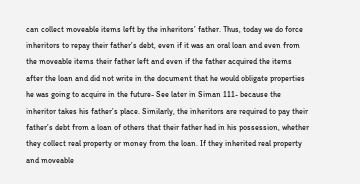can collect moveable items left by the inheritors’ father. Thus, today we do force inheritors to repay their father’s debt, even if it was an oral loan and even from the moveable items their father left and even if the father acquired the items after the loan and did not write in the document that he would obligate properties he was going to acquire in the future- See later in Siman 111- because the inheritor takes his father’s place. Similarly, the inheritors are required to pay their father’s debt from a loan of others that their father had in his possession, whether they collect real property or money from the loan. If they inherited real property and moveable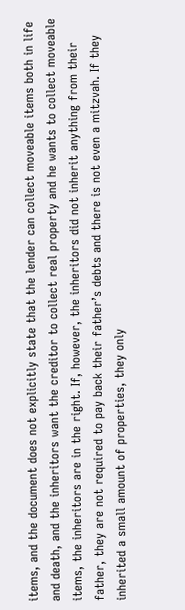items, and the document does not explicitly state that the lender can collect moveable items both in life and death, and the inheritors want the creditor to collect real property and he wants to collect moveable items, the inheritors are in the right. If, however, the inheritors did not inherit anything from their father, they are not required to pay back their father’s debts and there is not even a mitzvah. If they inherited a small amount of properties, they only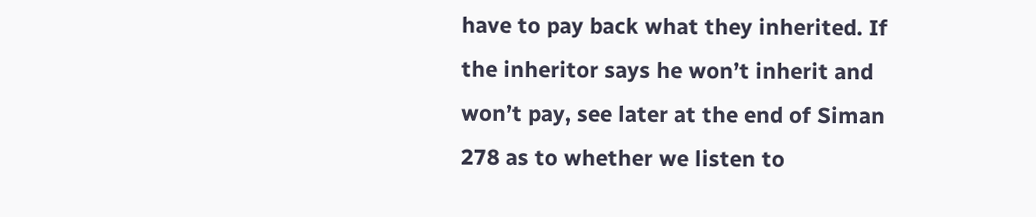have to pay back what they inherited. If the inheritor says he won’t inherit and won’t pay, see later at the end of Siman 278 as to whether we listen to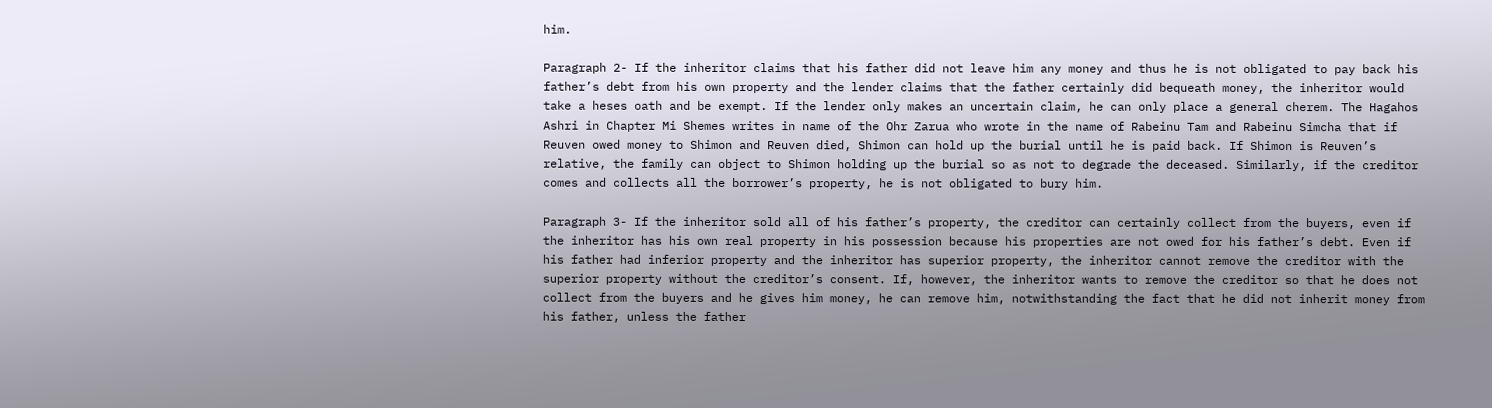him.

Paragraph 2- If the inheritor claims that his father did not leave him any money and thus he is not obligated to pay back his father’s debt from his own property and the lender claims that the father certainly did bequeath money, the inheritor would take a heses oath and be exempt. If the lender only makes an uncertain claim, he can only place a general cherem. The Hagahos Ashri in Chapter Mi Shemes writes in name of the Ohr Zarua who wrote in the name of Rabeinu Tam and Rabeinu Simcha that if Reuven owed money to Shimon and Reuven died, Shimon can hold up the burial until he is paid back. If Shimon is Reuven’s relative, the family can object to Shimon holding up the burial so as not to degrade the deceased. Similarly, if the creditor comes and collects all the borrower’s property, he is not obligated to bury him.

Paragraph 3- If the inheritor sold all of his father’s property, the creditor can certainly collect from the buyers, even if the inheritor has his own real property in his possession because his properties are not owed for his father’s debt. Even if his father had inferior property and the inheritor has superior property, the inheritor cannot remove the creditor with the superior property without the creditor’s consent. If, however, the inheritor wants to remove the creditor so that he does not collect from the buyers and he gives him money, he can remove him, notwithstanding the fact that he did not inherit money from his father, unless the father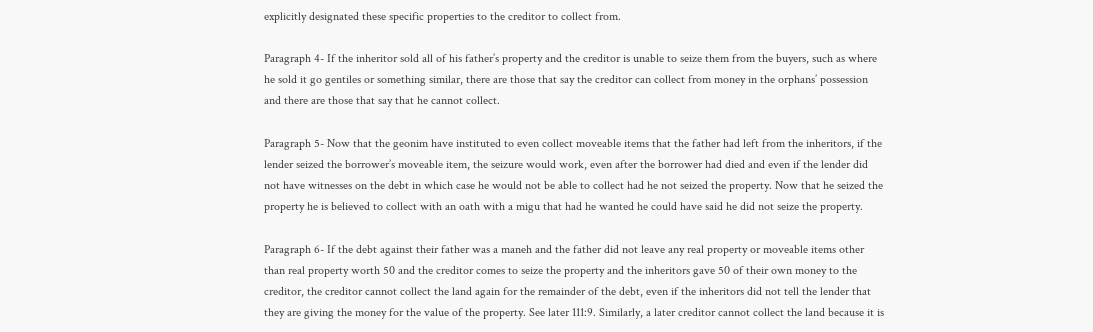explicitly designated these specific properties to the creditor to collect from.

Paragraph 4- If the inheritor sold all of his father’s property and the creditor is unable to seize them from the buyers, such as where he sold it go gentiles or something similar, there are those that say the creditor can collect from money in the orphans’ possession and there are those that say that he cannot collect.

Paragraph 5- Now that the geonim have instituted to even collect moveable items that the father had left from the inheritors, if the lender seized the borrower’s moveable item, the seizure would work, even after the borrower had died and even if the lender did not have witnesses on the debt in which case he would not be able to collect had he not seized the property. Now that he seized the property he is believed to collect with an oath with a migu that had he wanted he could have said he did not seize the property.

Paragraph 6- If the debt against their father was a maneh and the father did not leave any real property or moveable items other than real property worth 50 and the creditor comes to seize the property and the inheritors gave 50 of their own money to the creditor, the creditor cannot collect the land again for the remainder of the debt, even if the inheritors did not tell the lender that they are giving the money for the value of the property. See later 111:9. Similarly, a later creditor cannot collect the land because it is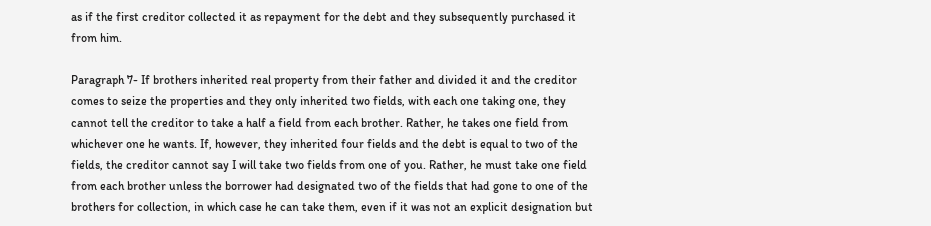as if the first creditor collected it as repayment for the debt and they subsequently purchased it from him.

Paragraph 7- If brothers inherited real property from their father and divided it and the creditor comes to seize the properties and they only inherited two fields, with each one taking one, they cannot tell the creditor to take a half a field from each brother. Rather, he takes one field from whichever one he wants. If, however, they inherited four fields and the debt is equal to two of the fields, the creditor cannot say I will take two fields from one of you. Rather, he must take one field from each brother unless the borrower had designated two of the fields that had gone to one of the brothers for collection, in which case he can take them, even if it was not an explicit designation but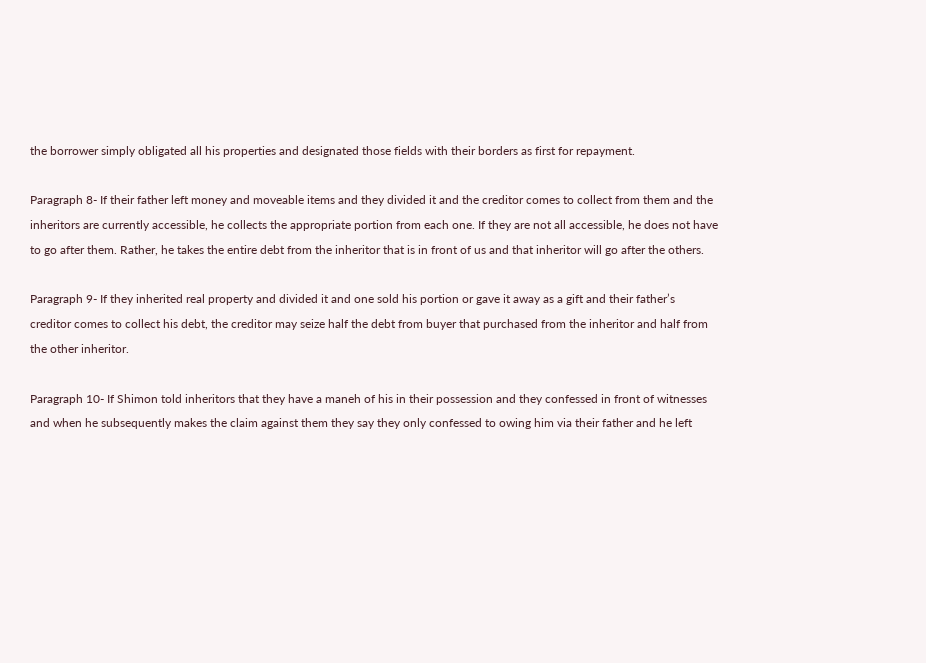the borrower simply obligated all his properties and designated those fields with their borders as first for repayment.

Paragraph 8- If their father left money and moveable items and they divided it and the creditor comes to collect from them and the inheritors are currently accessible, he collects the appropriate portion from each one. If they are not all accessible, he does not have to go after them. Rather, he takes the entire debt from the inheritor that is in front of us and that inheritor will go after the others.

Paragraph 9- If they inherited real property and divided it and one sold his portion or gave it away as a gift and their father’s creditor comes to collect his debt, the creditor may seize half the debt from buyer that purchased from the inheritor and half from the other inheritor.

Paragraph 10- If Shimon told inheritors that they have a maneh of his in their possession and they confessed in front of witnesses and when he subsequently makes the claim against them they say they only confessed to owing him via their father and he left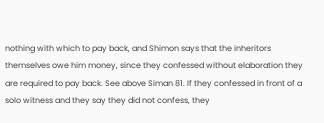nothing with which to pay back, and Shimon says that the inheritors themselves owe him money, since they confessed without elaboration they are required to pay back. See above Siman 81. If they confessed in front of a solo witness and they say they did not confess, they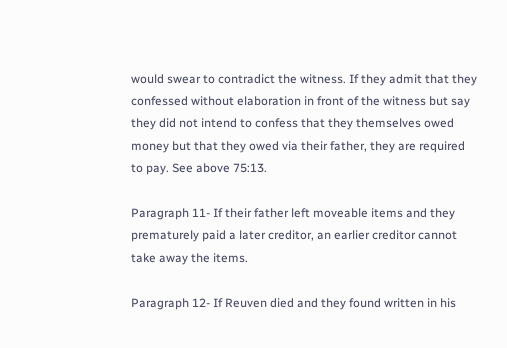would swear to contradict the witness. If they admit that they confessed without elaboration in front of the witness but say they did not intend to confess that they themselves owed money but that they owed via their father, they are required to pay. See above 75:13.

Paragraph 11- If their father left moveable items and they prematurely paid a later creditor, an earlier creditor cannot take away the items.

Paragraph 12- If Reuven died and they found written in his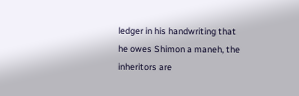ledger in his handwriting that he owes Shimon a maneh, the inheritors are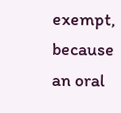exempt, because an oral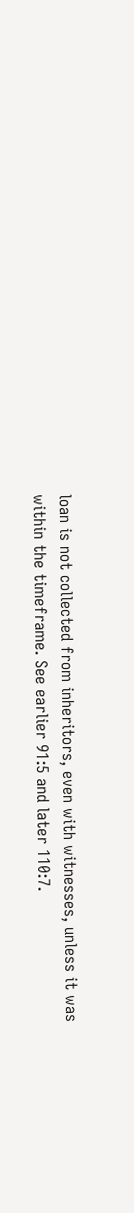loan is not collected from inheritors, even with witnesses, unless it was within the timeframe. See earlier 91:5 and later 110:7.